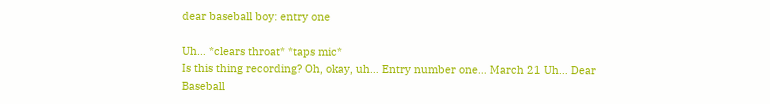dear baseball boy: entry one

Uh… *clears throat* *taps mic*
Is this thing recording? Oh, okay, uh… Entry number one… March 21 Uh… Dear Baseball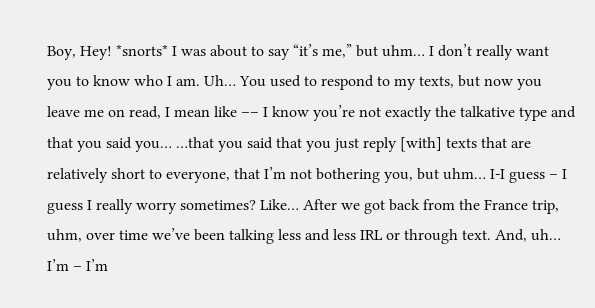Boy, Hey! *snorts* I was about to say “it’s me,” but uhm… I don’t really want you to know who I am. Uh… You used to respond to my texts, but now you leave me on read, I mean like –– I know you’re not exactly the talkative type and that you said you… …that you said that you just reply [with] texts that are relatively short to everyone, that I’m not bothering you, but uhm… I-I guess – I guess I really worry sometimes? Like… After we got back from the France trip, uhm, over time we’ve been talking less and less IRL or through text. And, uh… I’m – I’m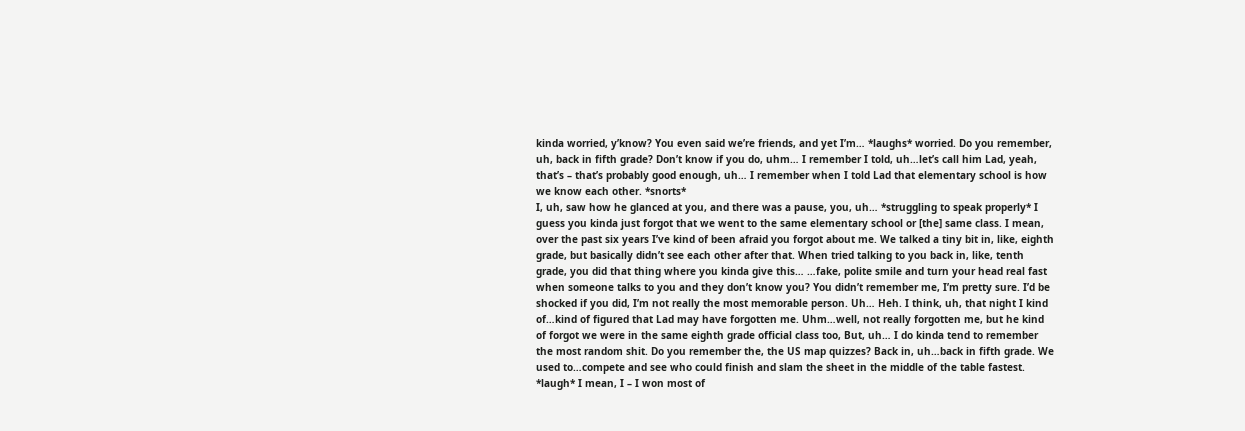kinda worried, y’know? You even said we’re friends, and yet I’m… *laughs* worried. Do you remember, uh, back in fifth grade? Don’t know if you do, uhm… I remember I told, uh…let’s call him Lad, yeah, that’s – that’s probably good enough, uh… I remember when I told Lad that elementary school is how we know each other. *snorts*
I, uh, saw how he glanced at you, and there was a pause, you, uh… *struggling to speak properly* I guess you kinda just forgot that we went to the same elementary school or [the] same class. I mean, over the past six years I’ve kind of been afraid you forgot about me. We talked a tiny bit in, like, eighth grade, but basically didn’t see each other after that. When tried talking to you back in, like, tenth grade, you did that thing where you kinda give this… …fake, polite smile and turn your head real fast when someone talks to you and they don’t know you? You didn’t remember me, I’m pretty sure. I’d be shocked if you did, I’m not really the most memorable person. Uh… Heh. I think, uh, that night I kind of…kind of figured that Lad may have forgotten me. Uhm…well, not really forgotten me, but he kind of forgot we were in the same eighth grade official class too, But, uh… I do kinda tend to remember the most random shit. Do you remember the, the US map quizzes? Back in, uh…back in fifth grade. We used to…compete and see who could finish and slam the sheet in the middle of the table fastest. *laugh* I mean, I – I won most of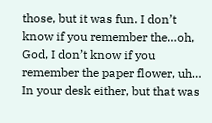those, but it was fun. I don’t know if you remember the…oh, God, I don’t know if you remember the paper flower, uh… In your desk either, but that was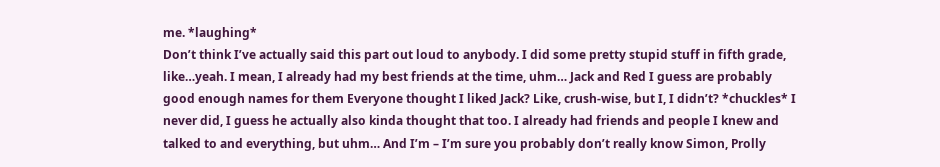me. *laughing*
Don’t think I’ve actually said this part out loud to anybody. I did some pretty stupid stuff in fifth grade, like…yeah. I mean, I already had my best friends at the time, uhm… Jack and Red I guess are probably good enough names for them Everyone thought I liked Jack? Like, crush-wise, but I, I didn’t? *chuckles* I never did, I guess he actually also kinda thought that too. I already had friends and people I knew and talked to and everything, but uhm… And I’m – I’m sure you probably don’t really know Simon, Prolly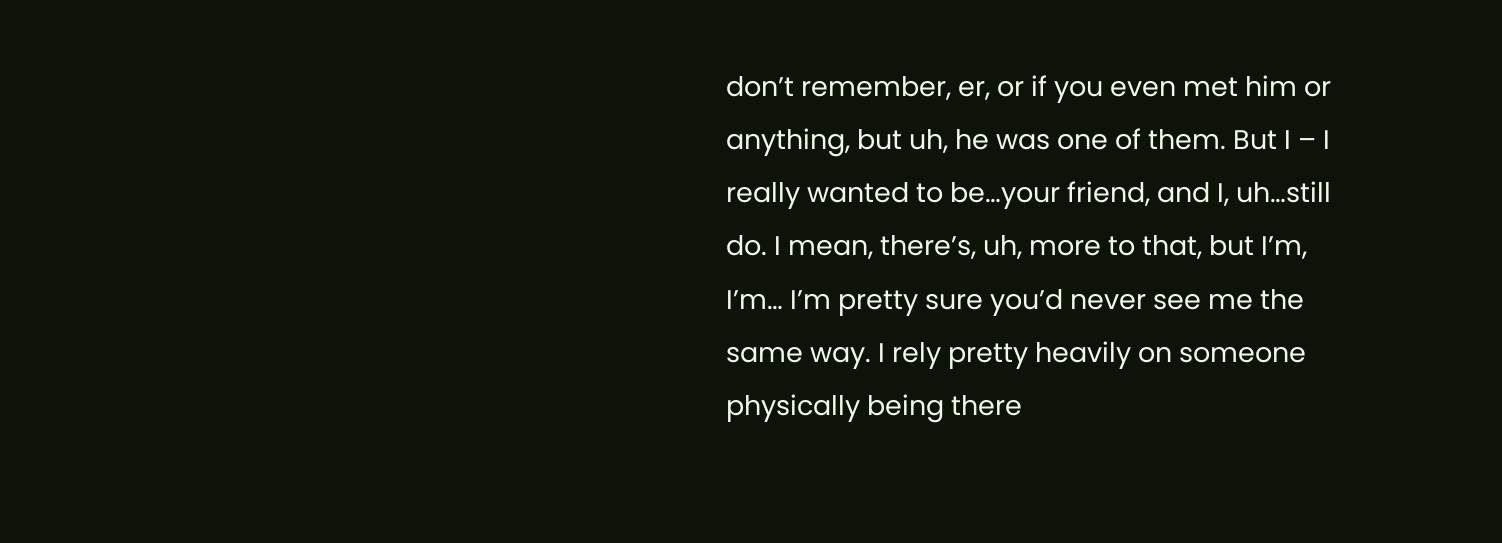don’t remember, er, or if you even met him or anything, but uh, he was one of them. But I – I really wanted to be…your friend, and I, uh…still do. I mean, there’s, uh, more to that, but I’m, I’m… I’m pretty sure you’d never see me the same way. I rely pretty heavily on someone physically being there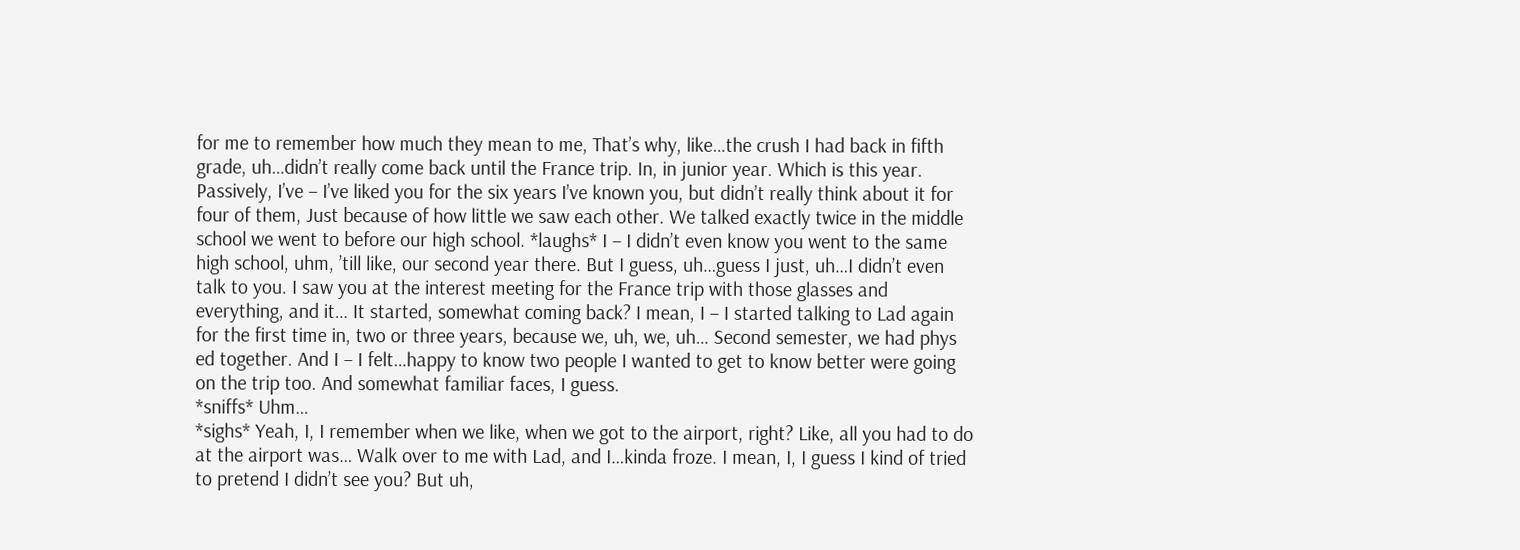for me to remember how much they mean to me, That’s why, like…the crush I had back in fifth grade, uh…didn’t really come back until the France trip. In, in junior year. Which is this year. Passively, I’ve – I’ve liked you for the six years I’ve known you, but didn’t really think about it for four of them, Just because of how little we saw each other. We talked exactly twice in the middle school we went to before our high school. *laughs* I – I didn’t even know you went to the same high school, uhm, ’till like, our second year there. But I guess, uh…guess I just, uh…I didn’t even talk to you. I saw you at the interest meeting for the France trip with those glasses and everything, and it… It started, somewhat coming back? I mean, I – I started talking to Lad again for the first time in, two or three years, because we, uh, we, uh… Second semester, we had phys ed together. And I – I felt…happy to know two people I wanted to get to know better were going on the trip too. And somewhat familiar faces, I guess.
*sniffs* Uhm…
*sighs* Yeah, I, I remember when we like, when we got to the airport, right? Like, all you had to do at the airport was… Walk over to me with Lad, and I…kinda froze. I mean, I, I guess I kind of tried to pretend I didn’t see you? But uh,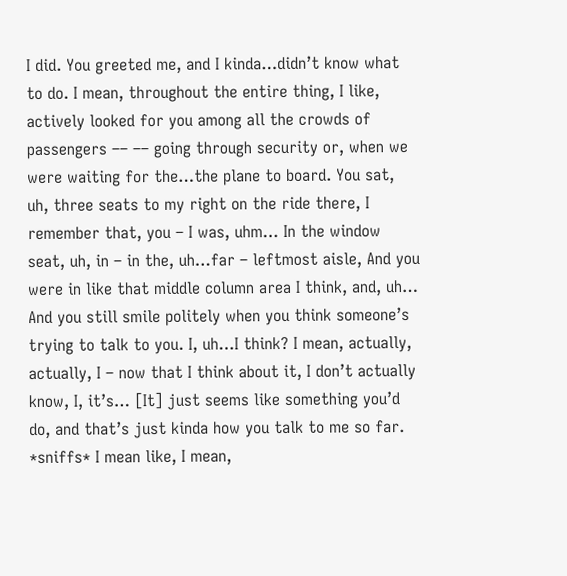I did. You greeted me, and I kinda…didn’t know what to do. I mean, throughout the entire thing, I like, actively looked for you among all the crowds of passengers –– –– going through security or, when we were waiting for the…the plane to board. You sat, uh, three seats to my right on the ride there, I remember that, you – I was, uhm… In the window seat, uh, in – in the, uh…far – leftmost aisle, And you were in like that middle column area I think, and, uh… And you still smile politely when you think someone’s trying to talk to you. I, uh…I think? I mean, actually, actually, I – now that I think about it, I don’t actually know, I, it’s… [It] just seems like something you’d do, and that’s just kinda how you talk to me so far. *sniffs* I mean like, I mean,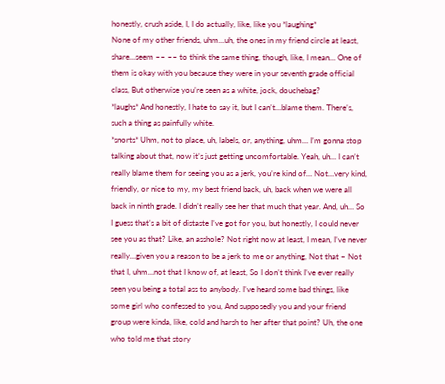honestly, crush aside, I, I do actually, like, like you *laughing*
None of my other friends, uhm…uh, the ones in my friend circle at least, share…seem –– –– to think the same thing, though, like, I mean… One of them is okay with you because they were in your seventh grade official class, But otherwise you’re seen as a white, jock, douchebag?
*laughs* And honestly, I hate to say it, but I can’t…blame them. There’s, such a thing as painfully white.
*snorts* Uhm, not to place, uh, labels, or, anything, uhm… I’m gonna stop talking about that, now it’s just getting uncomfortable. Yeah, uh… I can’t really blame them for seeing you as a jerk, you’re kind of… Not…very kind, friendly, or nice to my, my best friend back, uh, back when we were all back in ninth grade. I didn’t really see her that much that year. And, uh… So I guess that’s a bit of distaste I’ve got for you, but honestly, I could never see you as that? Like, an asshole? Not right now at least, I mean, I’ve never really…given you a reason to be a jerk to me or anything, Not that – Not that I, uhm…not that I know of, at least, So I don’t think I’ve ever really seen you being a total ass to anybody. I’ve heard some bad things, like some girl who confessed to you, And supposedly you and your friend group were kinda, like, cold and harsh to her after that point? Uh, the one who told me that story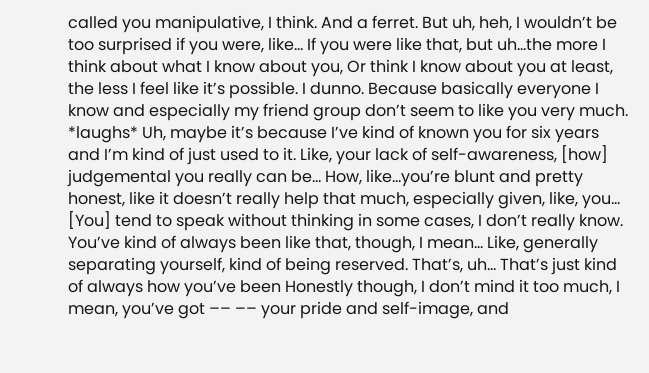called you manipulative, I think. And a ferret. But uh, heh, I wouldn’t be too surprised if you were, like… If you were like that, but uh…the more I think about what I know about you, Or think I know about you at least, the less I feel like it’s possible. I dunno. Because basically everyone I know and especially my friend group don’t seem to like you very much.
*laughs* Uh, maybe it’s because I’ve kind of known you for six years and I’m kind of just used to it. Like, your lack of self-awareness, [how] judgemental you really can be… How, like…you’re blunt and pretty honest, like it doesn’t really help that much, especially given, like, you… [You] tend to speak without thinking in some cases, I don’t really know. You’ve kind of always been like that, though, I mean… Like, generally separating yourself, kind of being reserved. That’s, uh… That’s just kind of always how you’ve been Honestly though, I don’t mind it too much, I mean, you’ve got –– –– your pride and self-image, and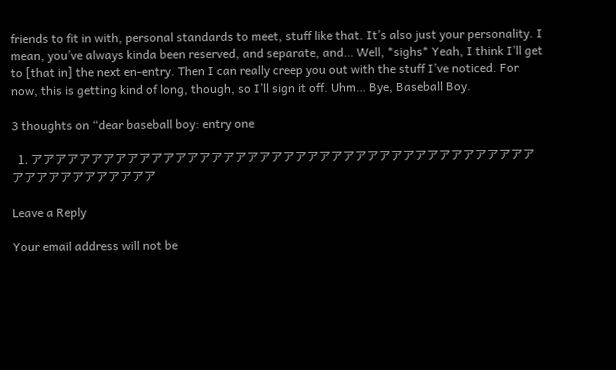friends to fit in with, personal standards to meet, stuff like that. It’s also just your personality. I mean, you’ve always kinda been reserved, and separate, and… Well, *sighs* Yeah, I think I’ll get to [that in] the next en-entry. Then I can really creep you out with the stuff I’ve noticed. For now, this is getting kind of long, though, so I’ll sign it off. Uhm… Bye, Baseball Boy.

3 thoughts on “dear baseball boy: entry one

  1. アアアアアアアアアアアアアアアアアアアアアアアアアアアアアアアアアアアアアアアアアアアアアアアアアアアアアア

Leave a Reply

Your email address will not be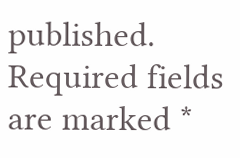published. Required fields are marked *